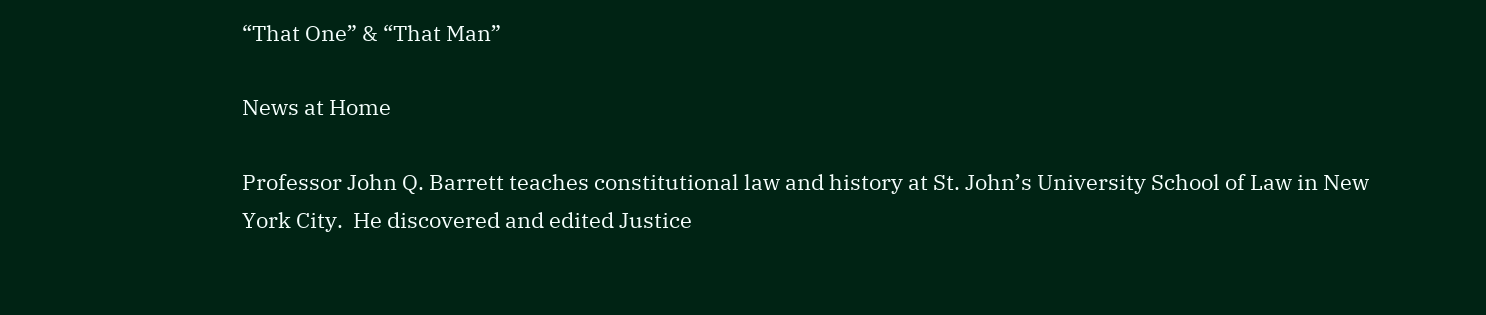“That One” & “That Man”

News at Home

Professor John Q. Barrett teaches constitutional law and history at St. John’s University School of Law in New York City.  He discovered and edited Justice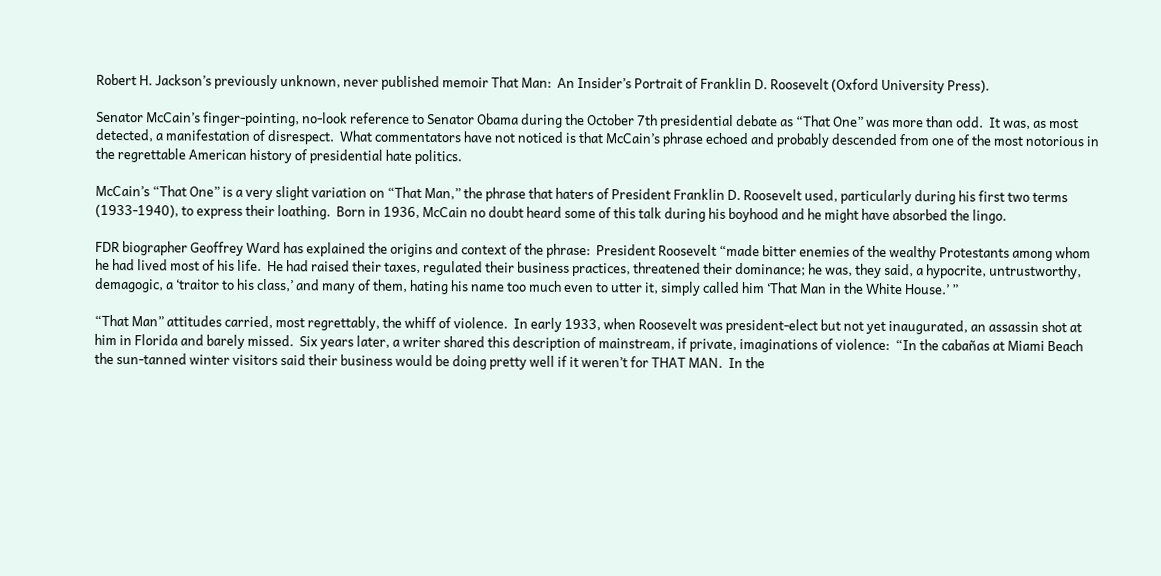Robert H. Jackson’s previously unknown, never published memoir That Man:  An Insider’s Portrait of Franklin D. Roosevelt (Oxford University Press).

Senator McCain’s finger-pointing, no-look reference to Senator Obama during the October 7th presidential debate as “That One” was more than odd.  It was, as most detected, a manifestation of disrespect.  What commentators have not noticed is that McCain’s phrase echoed and probably descended from one of the most notorious in the regrettable American history of presidential hate politics.

McCain’s “That One” is a very slight variation on “That Man,” the phrase that haters of President Franklin D. Roosevelt used, particularly during his first two terms (1933-1940), to express their loathing.  Born in 1936, McCain no doubt heard some of this talk during his boyhood and he might have absorbed the lingo.

FDR biographer Geoffrey Ward has explained the origins and context of the phrase:  President Roosevelt “made bitter enemies of the wealthy Protestants among whom he had lived most of his life.  He had raised their taxes, regulated their business practices, threatened their dominance; he was, they said, a hypocrite, untrustworthy, demagogic, a ‘traitor to his class,’ and many of them, hating his name too much even to utter it, simply called him ‘That Man in the White House.’ ”

“That Man” attitudes carried, most regrettably, the whiff of violence.  In early 1933, when Roosevelt was president-elect but not yet inaugurated, an assassin shot at him in Florida and barely missed.  Six years later, a writer shared this description of mainstream, if private, imaginations of violence:  “In the cabañas at Miami Beach the sun-tanned winter visitors said their business would be doing pretty well if it weren’t for THAT MAN.  In the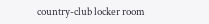country-club locker room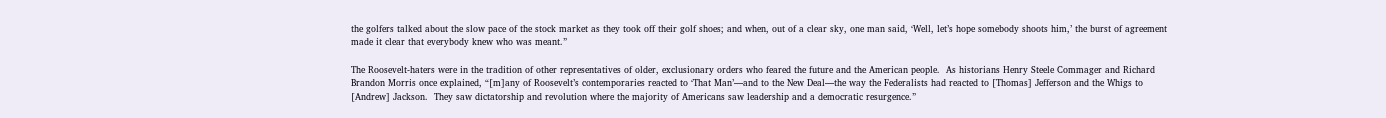the golfers talked about the slow pace of the stock market as they took off their golf shoes; and when, out of a clear sky, one man said, ‘Well, let’s hope somebody shoots him,’ the burst of agreement made it clear that everybody knew who was meant.”

The Roosevelt-haters were in the tradition of other representatives of older, exclusionary orders who feared the future and the American people.  As historians Henry Steele Commager and Richard Brandon Morris once explained, “[m]any of Roosevelt’s contemporaries reacted to ‘That Man’—and to the New Deal—the way the Federalists had reacted to [Thomas] Jefferson and the Whigs to [Andrew] Jackson.  They saw dictatorship and revolution where the majority of Americans saw leadership and a democratic resurgence.”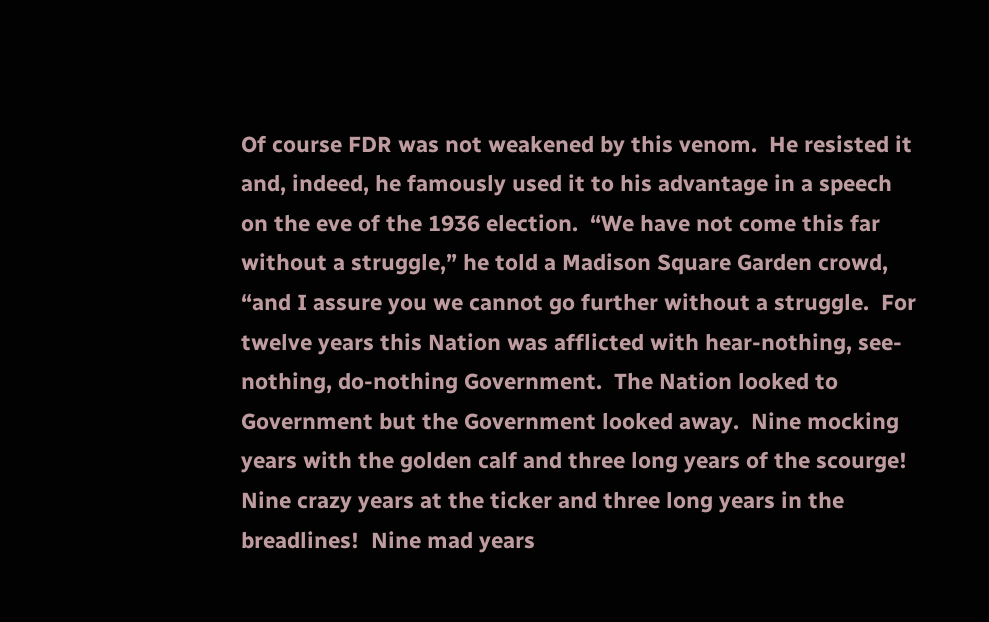Of course FDR was not weakened by this venom.  He resisted it and, indeed, he famously used it to his advantage in a speech on the eve of the 1936 election.  “We have not come this far without a struggle,” he told a Madison Square Garden crowd, “and I assure you we cannot go further without a struggle.  For twelve years this Nation was afflicted with hear-nothing, see-nothing, do-nothing Government.  The Nation looked to Government but the Government looked away.  Nine mocking years with the golden calf and three long years of the scourge!  Nine crazy years at the ticker and three long years in the breadlines!  Nine mad years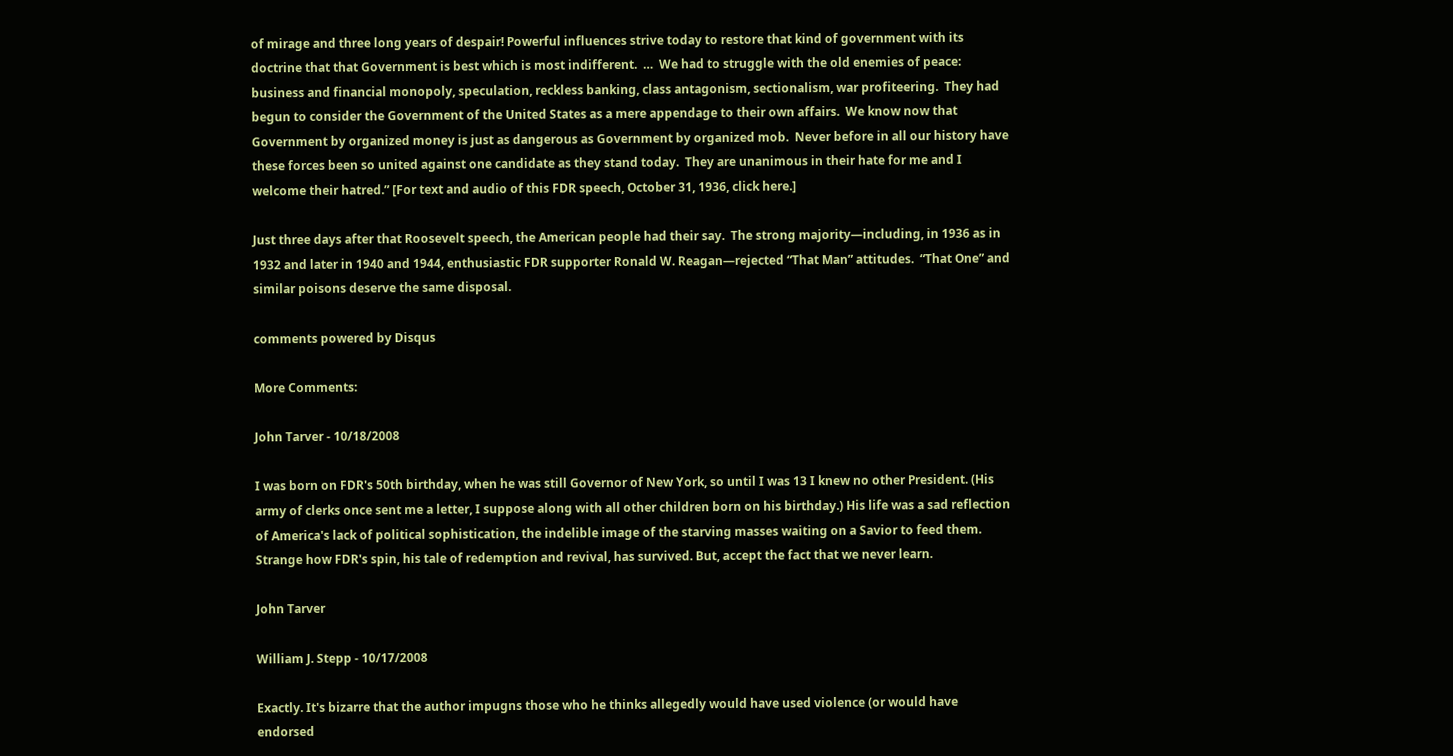of mirage and three long years of despair! Powerful influences strive today to restore that kind of government with its doctrine that that Government is best which is most indifferent.  …  We had to struggle with the old enemies of peace:  business and financial monopoly, speculation, reckless banking, class antagonism, sectionalism, war profiteering.  They had begun to consider the Government of the United States as a mere appendage to their own affairs.  We know now that Government by organized money is just as dangerous as Government by organized mob.  Never before in all our history have these forces been so united against one candidate as they stand today.  They are unanimous in their hate for me and I welcome their hatred.” [For text and audio of this FDR speech, October 31, 1936, click here.]

Just three days after that Roosevelt speech, the American people had their say.  The strong majority—including, in 1936 as in 1932 and later in 1940 and 1944, enthusiastic FDR supporter Ronald W. Reagan—rejected “That Man” attitudes.  “That One” and similar poisons deserve the same disposal.

comments powered by Disqus

More Comments:

John Tarver - 10/18/2008

I was born on FDR's 50th birthday, when he was still Governor of New York, so until I was 13 I knew no other President. (His army of clerks once sent me a letter, I suppose along with all other children born on his birthday.) His life was a sad reflection of America's lack of political sophistication, the indelible image of the starving masses waiting on a Savior to feed them. Strange how FDR's spin, his tale of redemption and revival, has survived. But, accept the fact that we never learn.

John Tarver

William J. Stepp - 10/17/2008

Exactly. It's bizarre that the author impugns those who he thinks allegedly would have used violence (or would have endorsed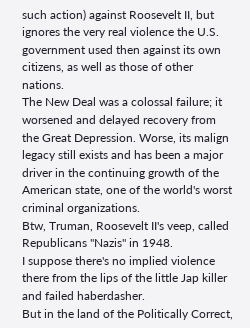such action) against Roosevelt II, but ignores the very real violence the U.S. government used then against its own citizens, as well as those of other nations.
The New Deal was a colossal failure; it worsened and delayed recovery from the Great Depression. Worse, its malign legacy still exists and has been a major driver in the continuing growth of the American state, one of the world's worst criminal organizations.
Btw, Truman, Roosevelt II's veep, called Republicans "Nazis" in 1948.
I suppose there's no implied violence there from the lips of the little Jap killer and failed haberdasher.
But in the land of the Politically Correct,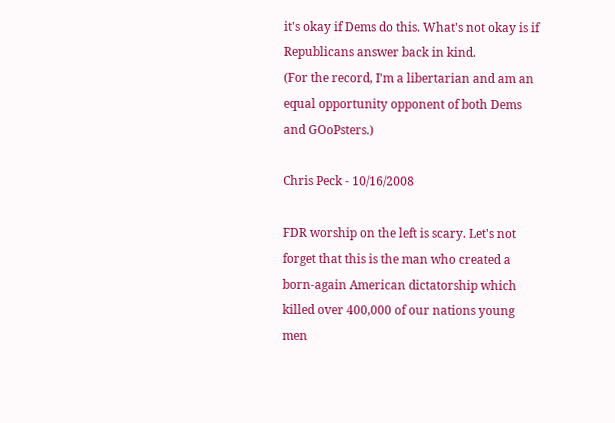it's okay if Dems do this. What's not okay is if Republicans answer back in kind.
(For the record, I'm a libertarian and am an equal opportunity opponent of both Dems and GOoPsters.)

Chris Peck - 10/16/2008

FDR worship on the left is scary. Let's not forget that this is the man who created a born-again American dictatorship which killed over 400,000 of our nations young men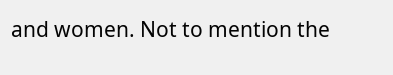and women. Not to mention the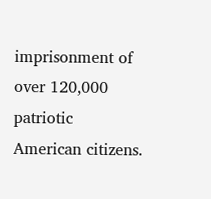imprisonment of over 120,000 patriotic American citizens.